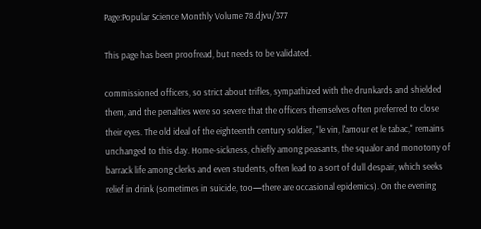Page:Popular Science Monthly Volume 78.djvu/377

This page has been proofread, but needs to be validated.

commissioned officers, so strict about trifles, sympathized with the drunkards and shielded them, and the penalties were so severe that the officers themselves often preferred to close their eyes. The old ideal of the eighteenth century soldier, "le vin, l'amour et le tabac," remains unchanged to this day. Home-sickness, chiefly among peasants, the squalor and monotony of barrack life among clerks and even students, often lead to a sort of dull despair, which seeks relief in drink (sometimes in suicide, too—there are occasional epidemics). On the evening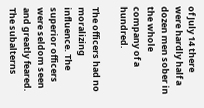of July 14 there were hardly half a dozen men sober in the whole company of a hundred.

The officers had no moralizing influence. The superior officers were seldom seen and greatly feared. The subalterns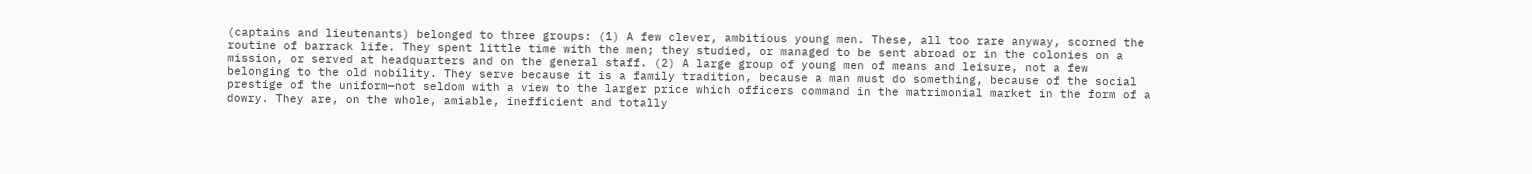(captains and lieutenants) belonged to three groups: (1) A few clever, ambitious young men. These, all too rare anyway, scorned the routine of barrack life. They spent little time with the men; they studied, or managed to be sent abroad or in the colonies on a mission, or served at headquarters and on the general staff. (2) A large group of young men of means and leisure, not a few belonging to the old nobility. They serve because it is a family tradition, because a man must do something, because of the social prestige of the uniform—not seldom with a view to the larger price which officers command in the matrimonial market in the form of a dowry. They are, on the whole, amiable, inefficient and totally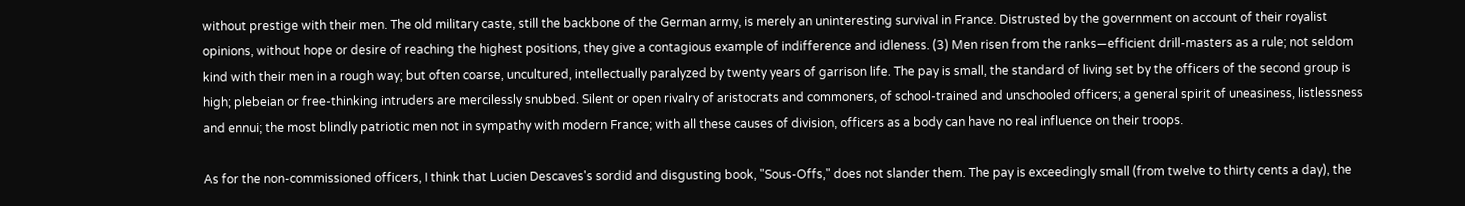without prestige with their men. The old military caste, still the backbone of the German army, is merely an uninteresting survival in France. Distrusted by the government on account of their royalist opinions, without hope or desire of reaching the highest positions, they give a contagious example of indifference and idleness. (3) Men risen from the ranks—efficient drill-masters as a rule; not seldom kind with their men in a rough way; but often coarse, uncultured, intellectually paralyzed by twenty years of garrison life. The pay is small, the standard of living set by the officers of the second group is high; plebeian or free-thinking intruders are mercilessly snubbed. Silent or open rivalry of aristocrats and commoners, of school-trained and unschooled officers; a general spirit of uneasiness, listlessness and ennui; the most blindly patriotic men not in sympathy with modern France; with all these causes of division, officers as a body can have no real influence on their troops.

As for the non-commissioned officers, I think that Lucien Descaves's sordid and disgusting book, "Sous-Offs," does not slander them. The pay is exceedingly small (from twelve to thirty cents a day), the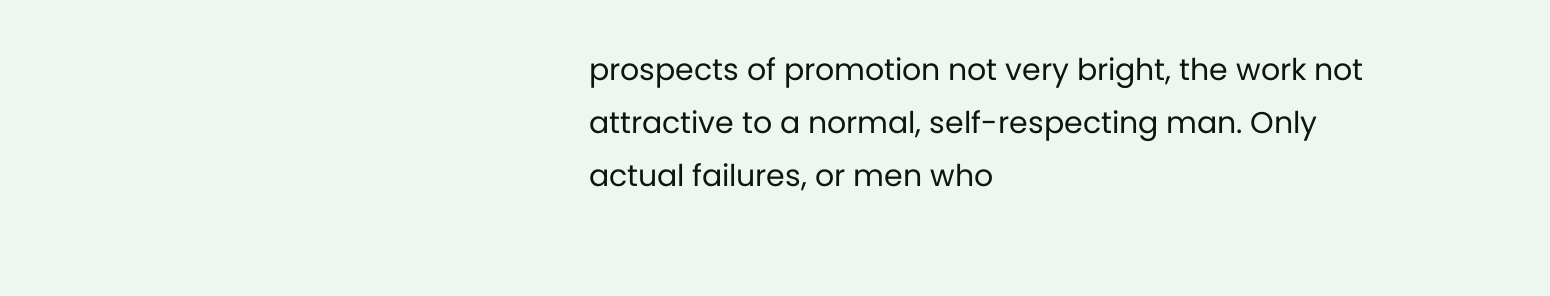prospects of promotion not very bright, the work not attractive to a normal, self-respecting man. Only actual failures, or men who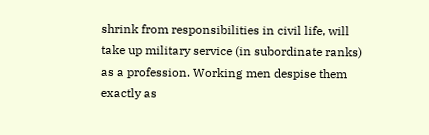shrink from responsibilities in civil life, will take up military service (in subordinate ranks) as a profession. Working men despise them exactly as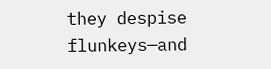they despise flunkeys—and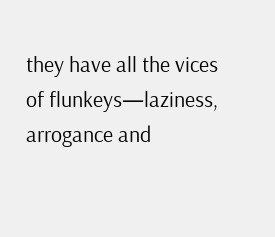they have all the vices of flunkeys—laziness, arrogance and